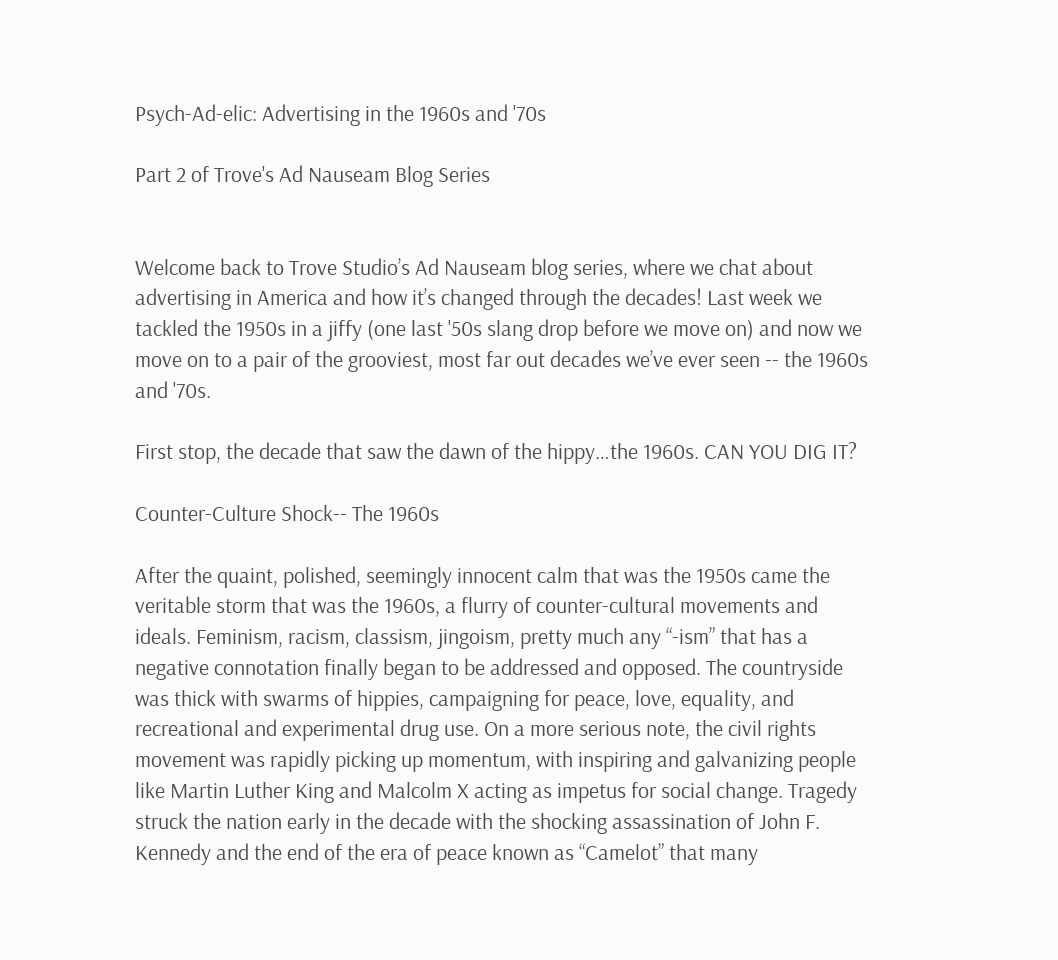Psych-Ad-elic: Advertising in the 1960s and '70s

Part 2 of Trove's Ad Nauseam Blog Series


Welcome back to Trove Studio’s Ad Nauseam blog series, where we chat about advertising in America and how it’s changed through the decades! Last week we tackled the 1950s in a jiffy (one last '50s slang drop before we move on) and now we move on to a pair of the grooviest, most far out decades we’ve ever seen -- the 1960s and '70s.

First stop, the decade that saw the dawn of the hippy…the 1960s. CAN YOU DIG IT?

Counter-Culture Shock-- The 1960s

After the quaint, polished, seemingly innocent calm that was the 1950s came the veritable storm that was the 1960s, a flurry of counter-cultural movements and ideals. Feminism, racism, classism, jingoism, pretty much any “-ism” that has a negative connotation finally began to be addressed and opposed. The countryside was thick with swarms of hippies, campaigning for peace, love, equality, and recreational and experimental drug use. On a more serious note, the civil rights movement was rapidly picking up momentum, with inspiring and galvanizing people like Martin Luther King and Malcolm X acting as impetus for social change. Tragedy struck the nation early in the decade with the shocking assassination of John F. Kennedy and the end of the era of peace known as “Camelot” that many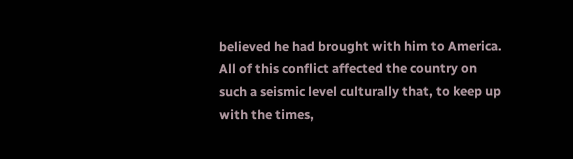believed he had brought with him to America. All of this conflict affected the country on such a seismic level culturally that, to keep up with the times,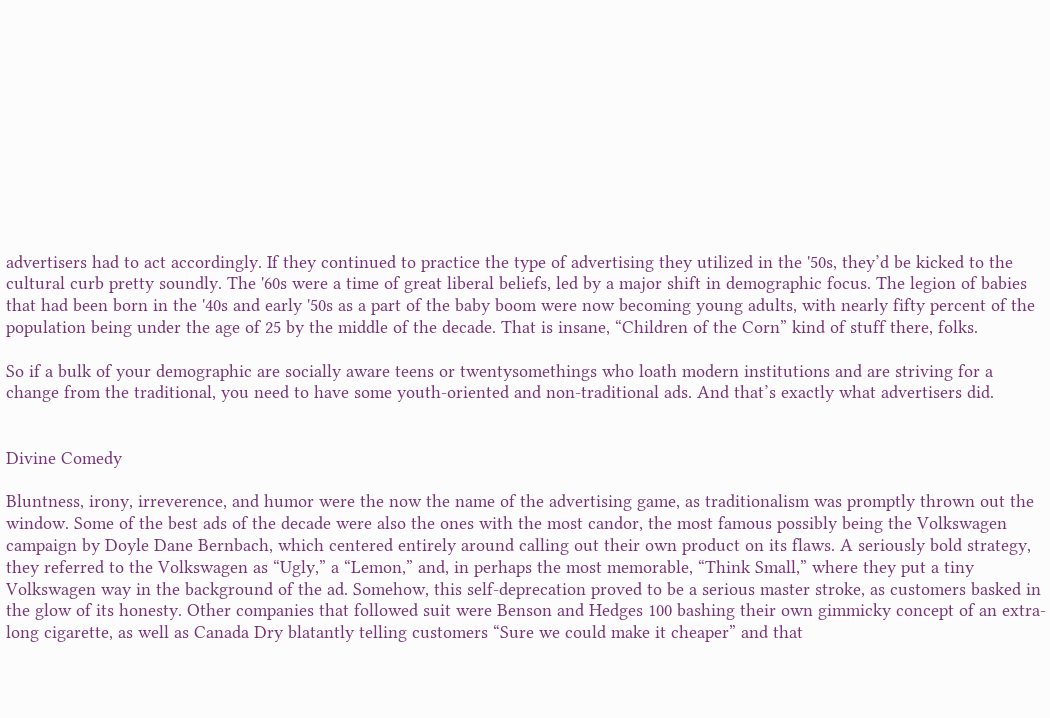advertisers had to act accordingly. If they continued to practice the type of advertising they utilized in the '50s, they’d be kicked to the cultural curb pretty soundly. The '60s were a time of great liberal beliefs, led by a major shift in demographic focus. The legion of babies that had been born in the '40s and early '50s as a part of the baby boom were now becoming young adults, with nearly fifty percent of the population being under the age of 25 by the middle of the decade. That is insane, “Children of the Corn” kind of stuff there, folks.

So if a bulk of your demographic are socially aware teens or twentysomethings who loath modern institutions and are striving for a change from the traditional, you need to have some youth-oriented and non-traditional ads. And that’s exactly what advertisers did.


Divine Comedy

Bluntness, irony, irreverence, and humor were the now the name of the advertising game, as traditionalism was promptly thrown out the window. Some of the best ads of the decade were also the ones with the most candor, the most famous possibly being the Volkswagen campaign by Doyle Dane Bernbach, which centered entirely around calling out their own product on its flaws. A seriously bold strategy, they referred to the Volkswagen as “Ugly,” a “Lemon,” and, in perhaps the most memorable, “Think Small,” where they put a tiny Volkswagen way in the background of the ad. Somehow, this self-deprecation proved to be a serious master stroke, as customers basked in the glow of its honesty. Other companies that followed suit were Benson and Hedges 100 bashing their own gimmicky concept of an extra-long cigarette, as well as Canada Dry blatantly telling customers “Sure we could make it cheaper” and that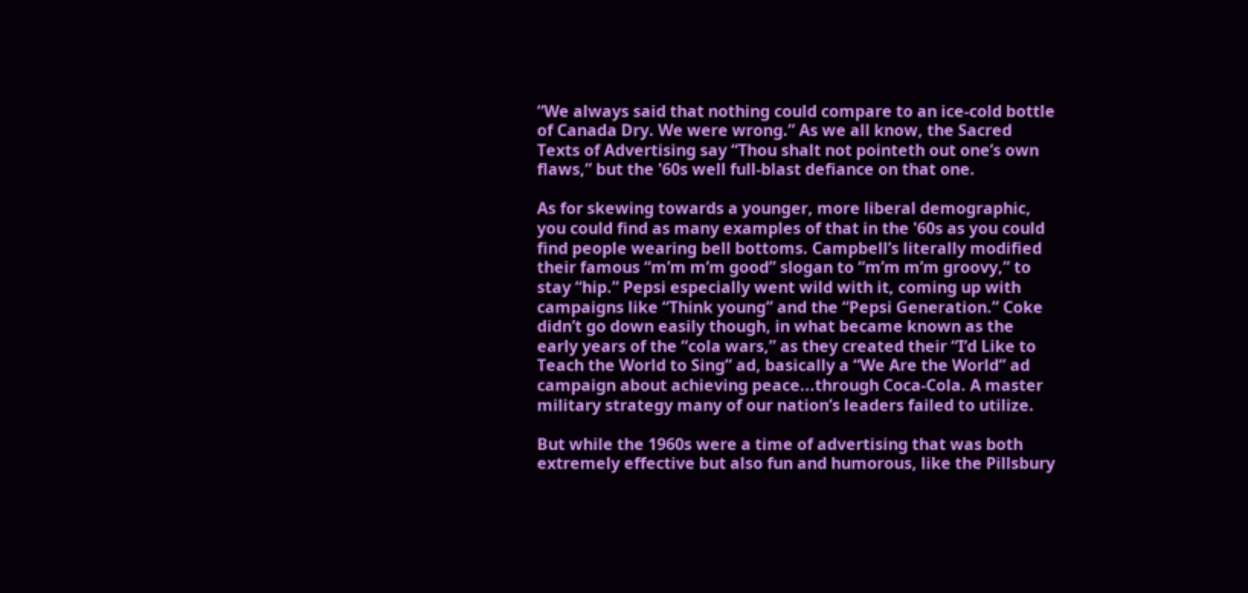“We always said that nothing could compare to an ice-cold bottle of Canada Dry. We were wrong.” As we all know, the Sacred Texts of Advertising say “Thou shalt not pointeth out one’s own flaws,” but the '60s well full-blast defiance on that one.

As for skewing towards a younger, more liberal demographic, you could find as many examples of that in the '60s as you could find people wearing bell bottoms. Campbell’s literally modified their famous “m’m m’m good” slogan to “m’m m’m groovy,” to stay “hip.” Pepsi especially went wild with it, coming up with campaigns like “Think young” and the “Pepsi Generation.” Coke didn’t go down easily though, in what became known as the early years of the “cola wars,” as they created their “I’d Like to Teach the World to Sing” ad, basically a “We Are the World” ad campaign about achieving peace...through Coca-Cola. A master military strategy many of our nation’s leaders failed to utilize.

But while the 1960s were a time of advertising that was both extremely effective but also fun and humorous, like the Pillsbury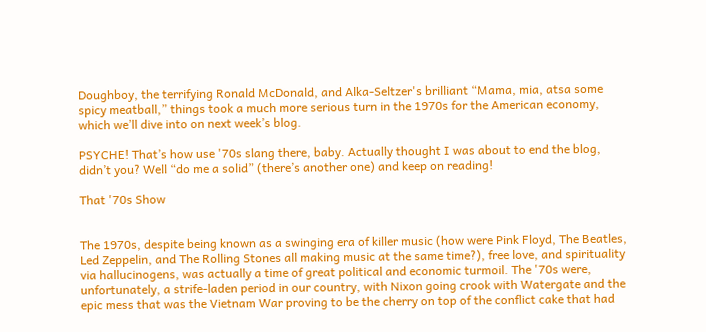Doughboy, the terrifying Ronald McDonald, and Alka-Seltzer's brilliant “Mama, mia, atsa some spicy meatball,” things took a much more serious turn in the 1970s for the American economy, which we’ll dive into on next week’s blog.

PSYCHE! That’s how use '70s slang there, baby. Actually thought I was about to end the blog, didn’t you? Well “do me a solid” (there’s another one) and keep on reading!

That '70s Show


The 1970s, despite being known as a swinging era of killer music (how were Pink Floyd, The Beatles, Led Zeppelin, and The Rolling Stones all making music at the same time?), free love, and spirituality via hallucinogens, was actually a time of great political and economic turmoil. The '70s were, unfortunately, a strife-laden period in our country, with Nixon going crook with Watergate and the epic mess that was the Vietnam War proving to be the cherry on top of the conflict cake that had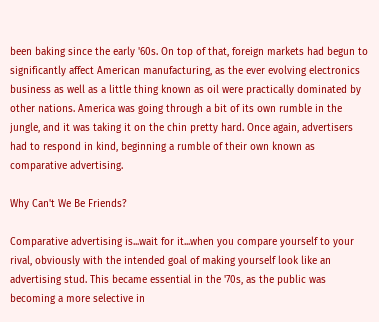been baking since the early '60s. On top of that, foreign markets had begun to significantly affect American manufacturing, as the ever evolving electronics business as well as a little thing known as oil were practically dominated by other nations. America was going through a bit of its own rumble in the jungle, and it was taking it on the chin pretty hard. Once again, advertisers had to respond in kind, beginning a rumble of their own known as comparative advertising.

Why Can't We Be Friends?

Comparative advertising is...wait for it...when you compare yourself to your rival, obviously with the intended goal of making yourself look like an advertising stud. This became essential in the '70s, as the public was becoming a more selective in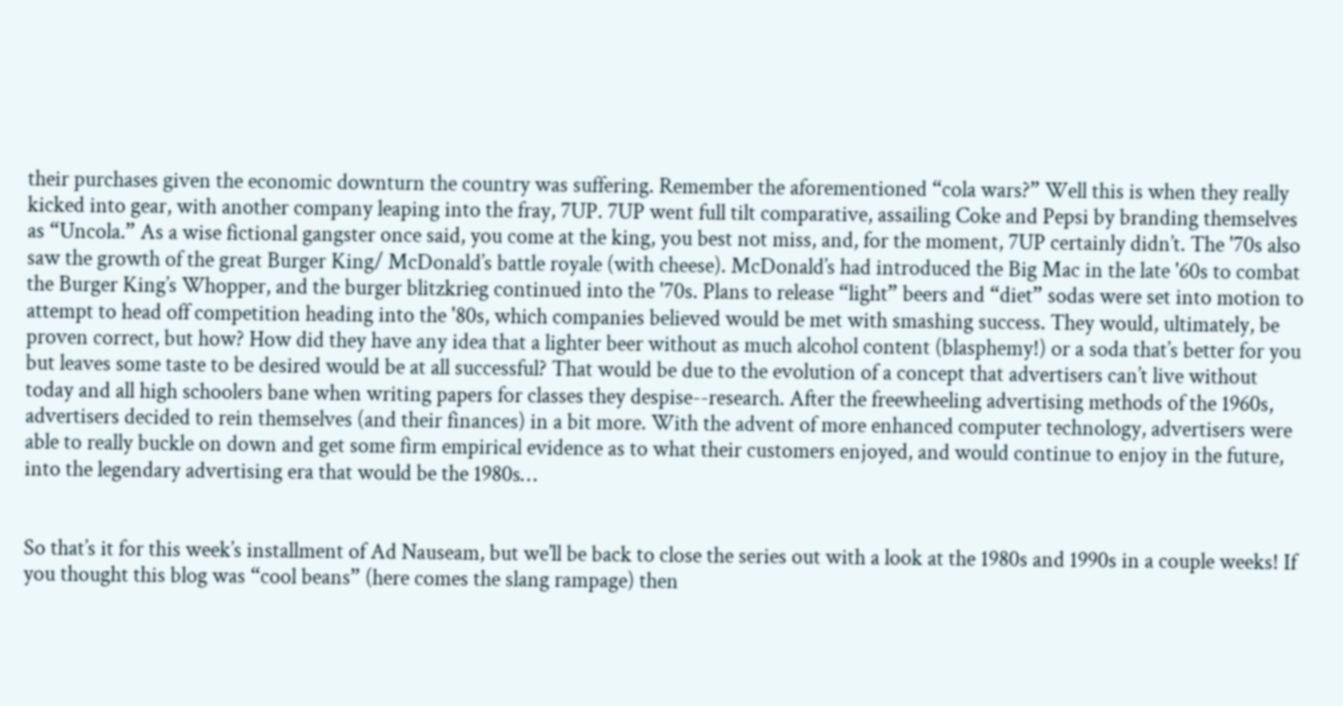their purchases given the economic downturn the country was suffering. Remember the aforementioned “cola wars?” Well this is when they really kicked into gear, with another company leaping into the fray, 7UP. 7UP went full tilt comparative, assailing Coke and Pepsi by branding themselves as “Uncola.” As a wise fictional gangster once said, you come at the king, you best not miss, and, for the moment, 7UP certainly didn’t. The '70s also saw the growth of the great Burger King/ McDonald’s battle royale (with cheese). McDonald’s had introduced the Big Mac in the late '60s to combat the Burger King’s Whopper, and the burger blitzkrieg continued into the '70s. Plans to release “light” beers and “diet” sodas were set into motion to attempt to head off competition heading into the '80s, which companies believed would be met with smashing success. They would, ultimately, be proven correct, but how? How did they have any idea that a lighter beer without as much alcohol content (blasphemy!) or a soda that’s better for you but leaves some taste to be desired would be at all successful? That would be due to the evolution of a concept that advertisers can’t live without today and all high schoolers bane when writing papers for classes they despise--research. After the freewheeling advertising methods of the 1960s, advertisers decided to rein themselves (and their finances) in a bit more. With the advent of more enhanced computer technology, advertisers were able to really buckle on down and get some firm empirical evidence as to what their customers enjoyed, and would continue to enjoy in the future, into the legendary advertising era that would be the 1980s…


So that’s it for this week’s installment of Ad Nauseam, but we’ll be back to close the series out with a look at the 1980s and 1990s in a couple weeks! If you thought this blog was “cool beans” (here comes the slang rampage) then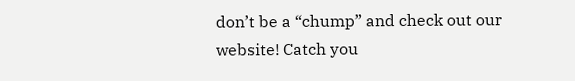don’t be a “chump” and check out our website! Catch you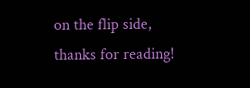on the flip side, thanks for reading!